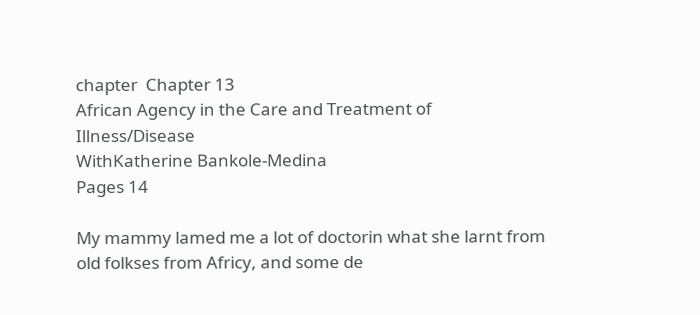chapter  Chapter 13
African Agency in the Care and Treatment of Illness/Disease
WithKatherine Bankole-Medina
Pages 14

My mammy lamed me a lot of doctorin what she larnt from old folkses from Africy, and some de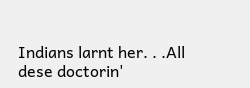Indians larnt her. . .All dese doctorin'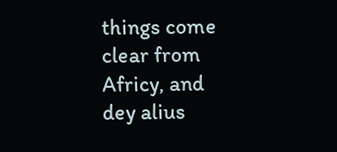things come clear from Africy, and dey alius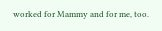worked for Mammy and for me, too.